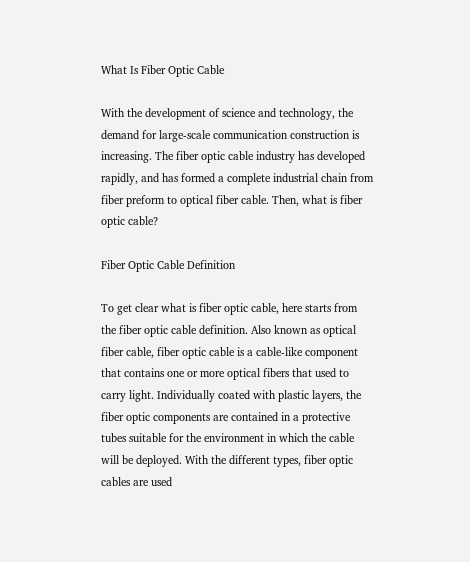What Is Fiber Optic Cable

With the development of science and technology, the demand for large-scale communication construction is increasing. The fiber optic cable industry has developed rapidly, and has formed a complete industrial chain from fiber preform to optical fiber cable. Then, what is fiber optic cable?

Fiber Optic Cable Definition

To get clear what is fiber optic cable, here starts from the fiber optic cable definition. Also known as optical fiber cable, fiber optic cable is a cable-like component that contains one or more optical fibers that used to carry light. Individually coated with plastic layers, the fiber optic components are contained in a protective tubes suitable for the environment in which the cable will be deployed. With the different types, fiber optic cables are used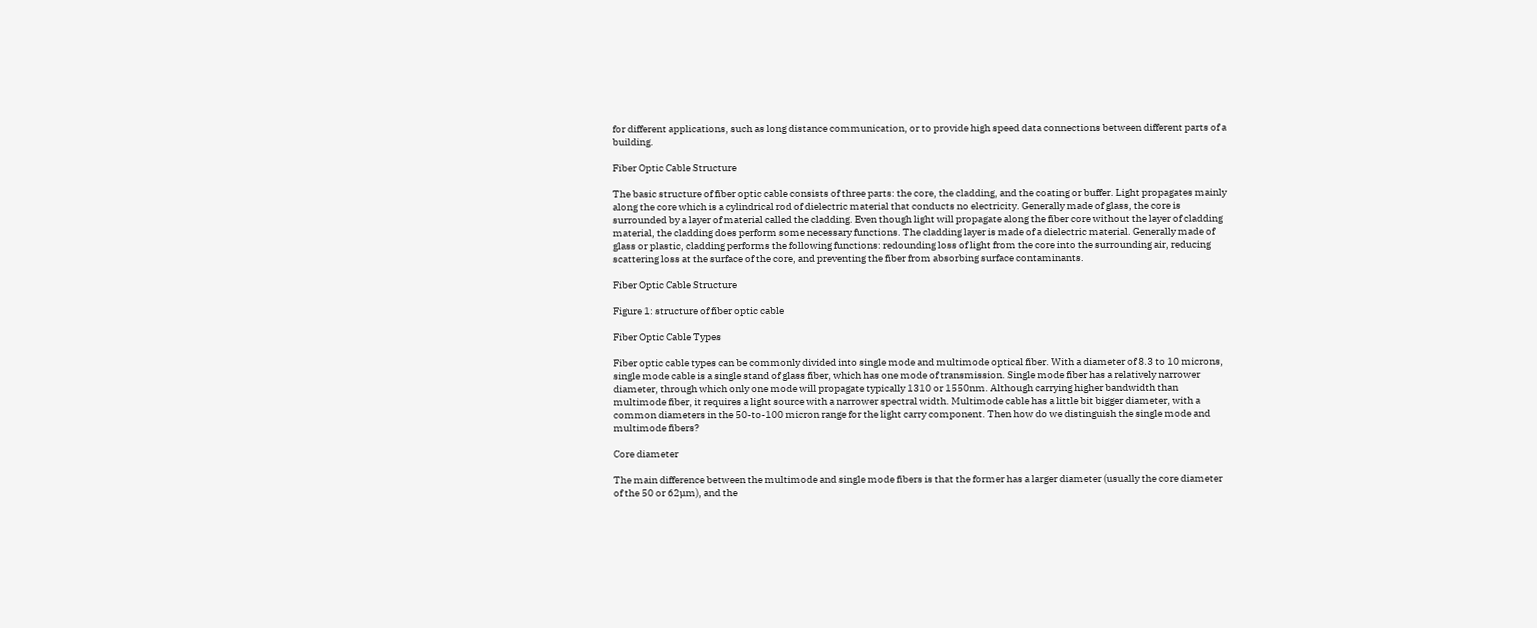for different applications, such as long distance communication, or to provide high speed data connections between different parts of a building.

Fiber Optic Cable Structure

The basic structure of fiber optic cable consists of three parts: the core, the cladding, and the coating or buffer. Light propagates mainly along the core which is a cylindrical rod of dielectric material that conducts no electricity. Generally made of glass, the core is surrounded by a layer of material called the cladding. Even though light will propagate along the fiber core without the layer of cladding material, the cladding does perform some necessary functions. The cladding layer is made of a dielectric material. Generally made of glass or plastic, cladding performs the following functions: redounding loss of light from the core into the surrounding air, reducing scattering loss at the surface of the core, and preventing the fiber from absorbing surface contaminants.

Fiber Optic Cable Structure

Figure 1: structure of fiber optic cable

Fiber Optic Cable Types

Fiber optic cable types can be commonly divided into single mode and multimode optical fiber. With a diameter of 8.3 to 10 microns, single mode cable is a single stand of glass fiber, which has one mode of transmission. Single mode fiber has a relatively narrower diameter, through which only one mode will propagate typically 1310 or 1550nm. Although carrying higher bandwidth than multimode fiber, it requires a light source with a narrower spectral width. Multimode cable has a little bit bigger diameter, with a common diameters in the 50-to-100 micron range for the light carry component. Then how do we distinguish the single mode and multimode fibers?

Core diameter

The main difference between the multimode and single mode fibers is that the former has a larger diameter (usually the core diameter of the 50 or 62µm), and the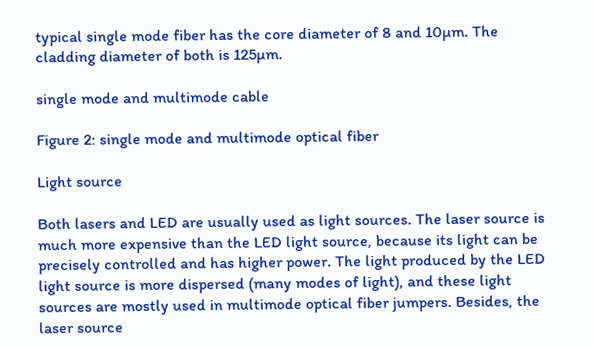typical single mode fiber has the core diameter of 8 and 10µm. The cladding diameter of both is 125µm.

single mode and multimode cable

Figure 2: single mode and multimode optical fiber

Light source

Both lasers and LED are usually used as light sources. The laser source is much more expensive than the LED light source, because its light can be precisely controlled and has higher power. The light produced by the LED light source is more dispersed (many modes of light), and these light sources are mostly used in multimode optical fiber jumpers. Besides, the laser source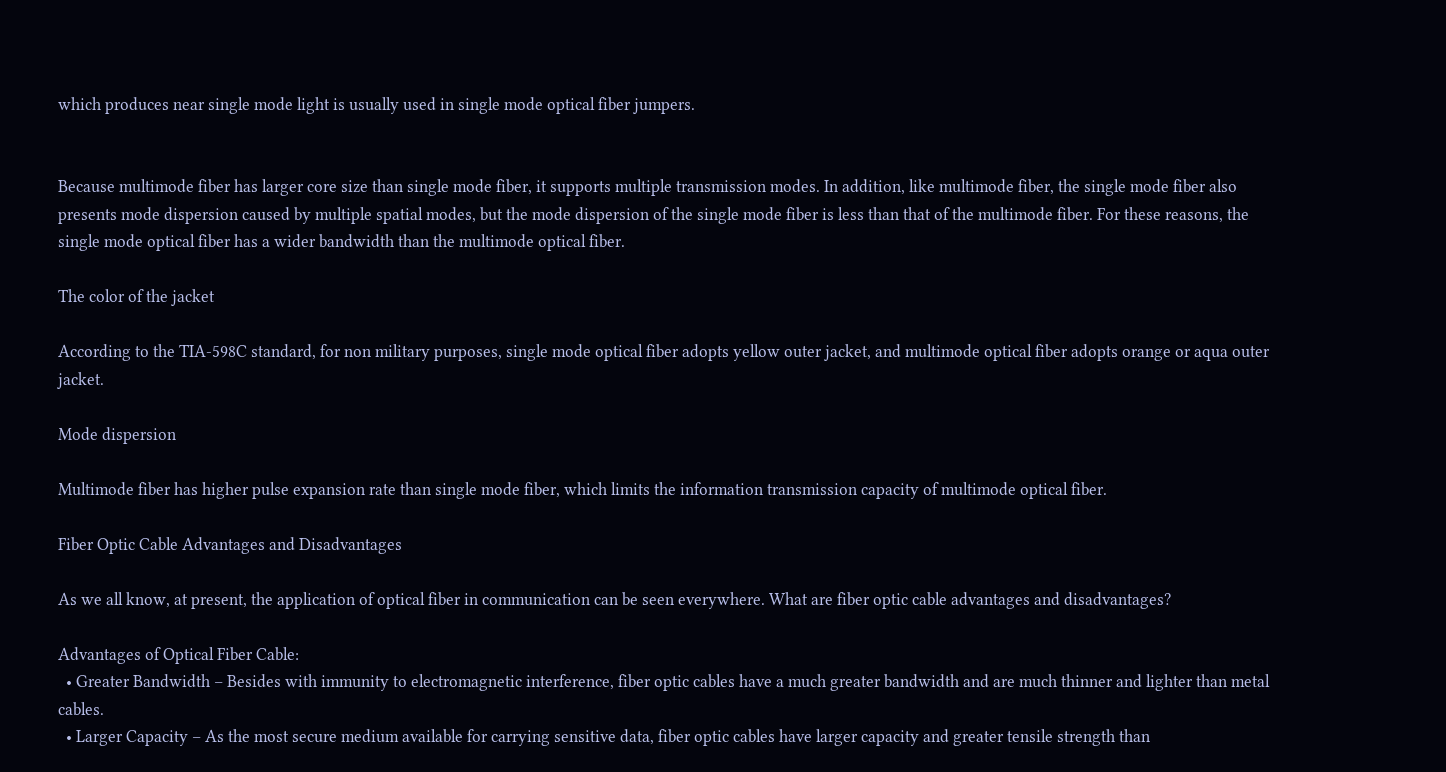which produces near single mode light is usually used in single mode optical fiber jumpers.


Because multimode fiber has larger core size than single mode fiber, it supports multiple transmission modes. In addition, like multimode fiber, the single mode fiber also presents mode dispersion caused by multiple spatial modes, but the mode dispersion of the single mode fiber is less than that of the multimode fiber. For these reasons, the single mode optical fiber has a wider bandwidth than the multimode optical fiber.

The color of the jacket

According to the TIA-598C standard, for non military purposes, single mode optical fiber adopts yellow outer jacket, and multimode optical fiber adopts orange or aqua outer jacket.

Mode dispersion

Multimode fiber has higher pulse expansion rate than single mode fiber, which limits the information transmission capacity of multimode optical fiber.

Fiber Optic Cable Advantages and Disadvantages

As we all know, at present, the application of optical fiber in communication can be seen everywhere. What are fiber optic cable advantages and disadvantages?

Advantages of Optical Fiber Cable:
  • Greater Bandwidth – Besides with immunity to electromagnetic interference, fiber optic cables have a much greater bandwidth and are much thinner and lighter than metal cables.
  • Larger Capacity – As the most secure medium available for carrying sensitive data, fiber optic cables have larger capacity and greater tensile strength than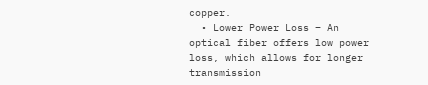copper.
  • Lower Power Loss – An optical fiber offers low power loss, which allows for longer transmission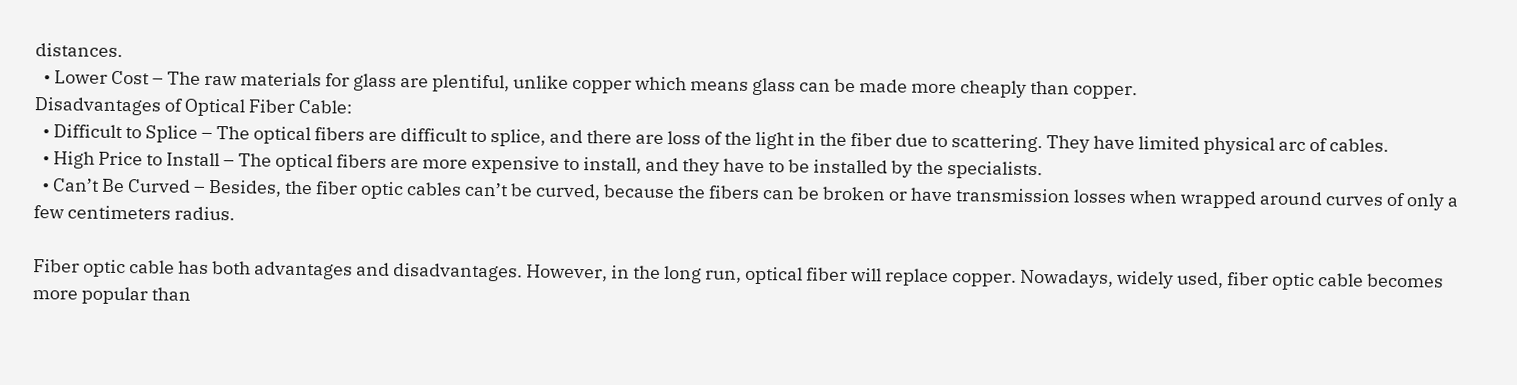distances.
  • Lower Cost – The raw materials for glass are plentiful, unlike copper which means glass can be made more cheaply than copper.
Disadvantages of Optical Fiber Cable:
  • Difficult to Splice – The optical fibers are difficult to splice, and there are loss of the light in the fiber due to scattering. They have limited physical arc of cables.
  • High Price to Install – The optical fibers are more expensive to install, and they have to be installed by the specialists.
  • Can’t Be Curved – Besides, the fiber optic cables can’t be curved, because the fibers can be broken or have transmission losses when wrapped around curves of only a few centimeters radius.

Fiber optic cable has both advantages and disadvantages. However, in the long run, optical fiber will replace copper. Nowadays, widely used, fiber optic cable becomes more popular than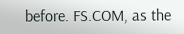before. FS.COM, as the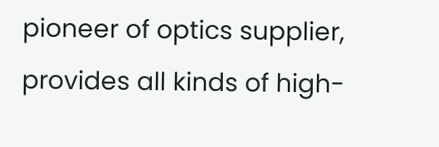pioneer of optics supplier, provides all kinds of high-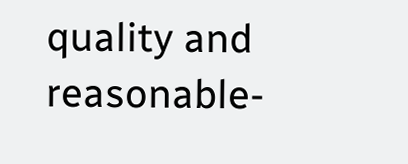quality and reasonable-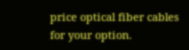price optical fiber cables for your option.